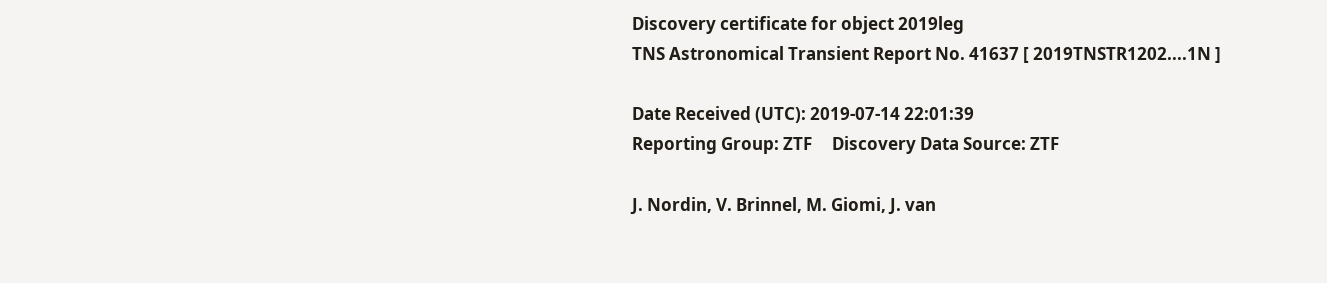Discovery certificate for object 2019leg
TNS Astronomical Transient Report No. 41637 [ 2019TNSTR1202....1N ]

Date Received (UTC): 2019-07-14 22:01:39
Reporting Group: ZTF     Discovery Data Source: ZTF

J. Nordin, V. Brinnel, M. Giomi, J. van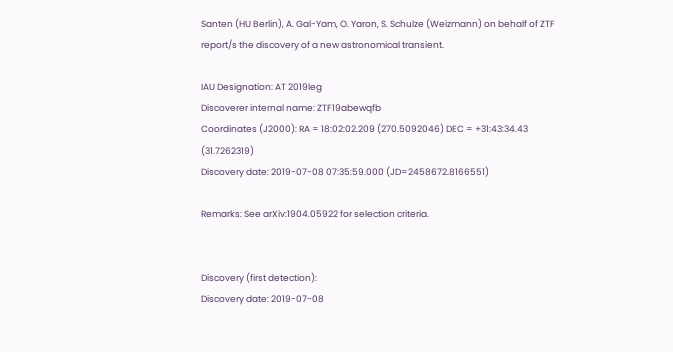Santen (HU Berlin), A. Gal-Yam, O. Yaron, S. Schulze (Weizmann) on behalf of ZTF report/s the discovery of a new astronomical transient.

IAU Designation: AT 2019leg
Discoverer internal name: ZTF19abewqfb
Coordinates (J2000): RA = 18:02:02.209 (270.5092046) DEC = +31:43:34.43 (31.7262319)
Discovery date: 2019-07-08 07:35:59.000 (JD=2458672.8166551)

Remarks: See arXiv:1904.05922 for selection criteria.


Discovery (first detection):
Discovery date: 2019-07-08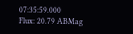07:35:59.000
Flux: 20.79 ABMag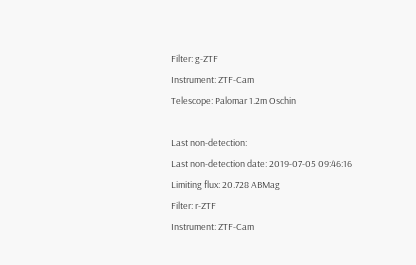Filter: g-ZTF
Instrument: ZTF-Cam
Telescope: Palomar 1.2m Oschin

Last non-detection:
Last non-detection date: 2019-07-05 09:46:16
Limiting flux: 20.728 ABMag
Filter: r-ZTF
Instrument: ZTF-Cam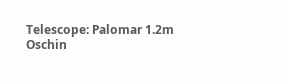Telescope: Palomar 1.2m Oschin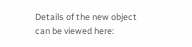Details of the new object can be viewed here: